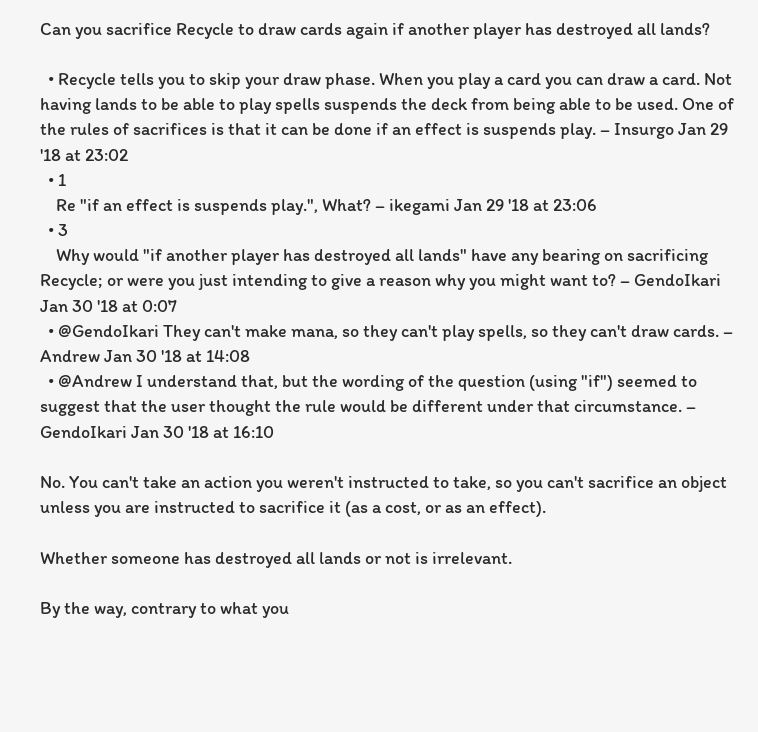Can you sacrifice Recycle to draw cards again if another player has destroyed all lands?

  • Recycle tells you to skip your draw phase. When you play a card you can draw a card. Not having lands to be able to play spells suspends the deck from being able to be used. One of the rules of sacrifices is that it can be done if an effect is suspends play. – Insurgo Jan 29 '18 at 23:02
  • 1
    Re "if an effect is suspends play.", What? – ikegami Jan 29 '18 at 23:06
  • 3
    Why would "if another player has destroyed all lands" have any bearing on sacrificing Recycle; or were you just intending to give a reason why you might want to? – GendoIkari Jan 30 '18 at 0:07
  • @GendoIkari They can't make mana, so they can't play spells, so they can't draw cards. – Andrew Jan 30 '18 at 14:08
  • @Andrew I understand that, but the wording of the question (using "if") seemed to suggest that the user thought the rule would be different under that circumstance. – GendoIkari Jan 30 '18 at 16:10

No. You can't take an action you weren't instructed to take, so you can't sacrifice an object unless you are instructed to sacrifice it (as a cost, or as an effect).

Whether someone has destroyed all lands or not is irrelevant.

By the way, contrary to what you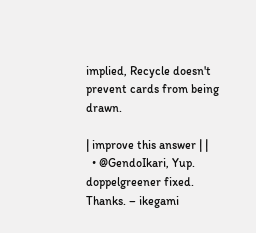implied, Recycle doesn't prevent cards from being drawn.

| improve this answer | |
  • @GendoIkari, Yup. doppelgreener fixed. Thanks. – ikegami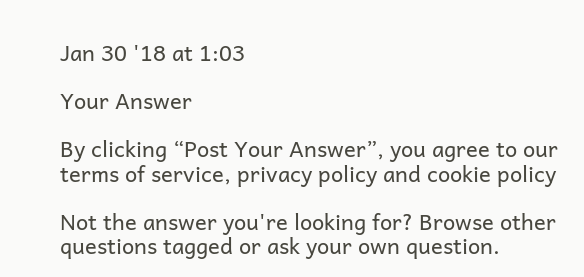Jan 30 '18 at 1:03

Your Answer

By clicking “Post Your Answer”, you agree to our terms of service, privacy policy and cookie policy

Not the answer you're looking for? Browse other questions tagged or ask your own question.